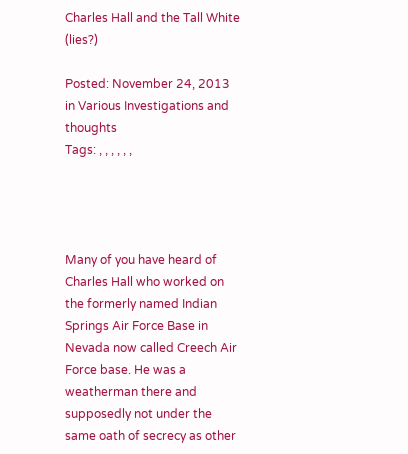Charles Hall and the Tall White (lies?)

Posted: November 24, 2013 in Various Investigations and thoughts
Tags: , , , , , ,




Many of you have heard of Charles Hall who worked on the formerly named Indian Springs Air Force Base in Nevada now called Creech Air Force base. He was a weatherman there and supposedly not under the same oath of secrecy as other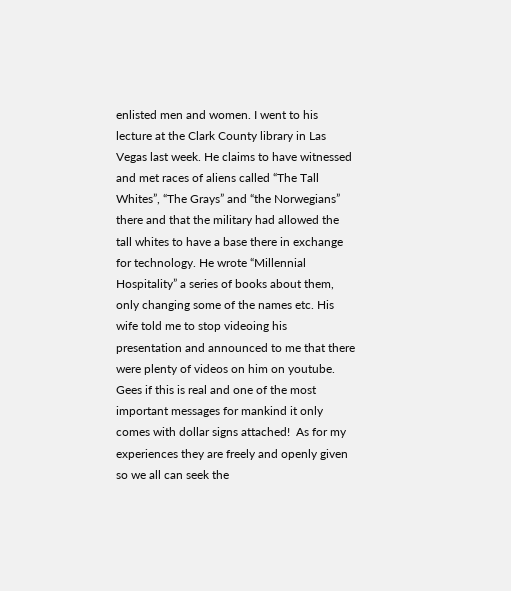enlisted men and women. I went to his lecture at the Clark County library in Las Vegas last week. He claims to have witnessed and met races of aliens called “The Tall Whites”, “The Grays” and “the Norwegians” there and that the military had allowed the tall whites to have a base there in exchange for technology. He wrote “Millennial Hospitality” a series of books about them, only changing some of the names etc. His wife told me to stop videoing his presentation and announced to me that there were plenty of videos on him on youtube. Gees if this is real and one of the most important messages for mankind it only comes with dollar signs attached!  As for my experiences they are freely and openly given so we all can seek the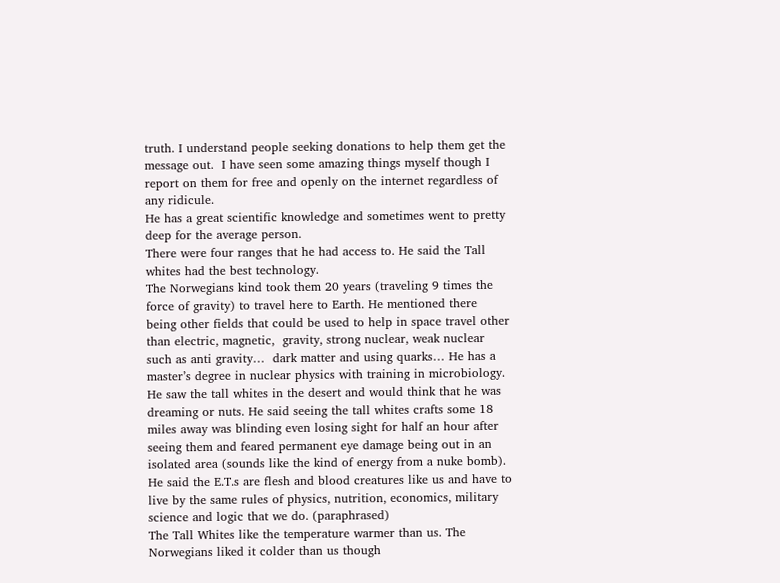truth. I understand people seeking donations to help them get the message out.  I have seen some amazing things myself though I report on them for free and openly on the internet regardless of any ridicule.
He has a great scientific knowledge and sometimes went to pretty deep for the average person.
There were four ranges that he had access to. He said the Tall whites had the best technology.
The Norwegians kind took them 20 years (traveling 9 times the force of gravity) to travel here to Earth. He mentioned there being other fields that could be used to help in space travel other than electric, magnetic,  gravity, strong nuclear, weak nuclear such as anti gravity…  dark matter and using quarks… He has a master’s degree in nuclear physics with training in microbiology.
He saw the tall whites in the desert and would think that he was dreaming or nuts. He said seeing the tall whites crafts some 18 miles away was blinding even losing sight for half an hour after seeing them and feared permanent eye damage being out in an isolated area (sounds like the kind of energy from a nuke bomb).
He said the E.T.s are flesh and blood creatures like us and have to live by the same rules of physics, nutrition, economics, military science and logic that we do. (paraphrased)
The Tall Whites like the temperature warmer than us. The Norwegians liked it colder than us though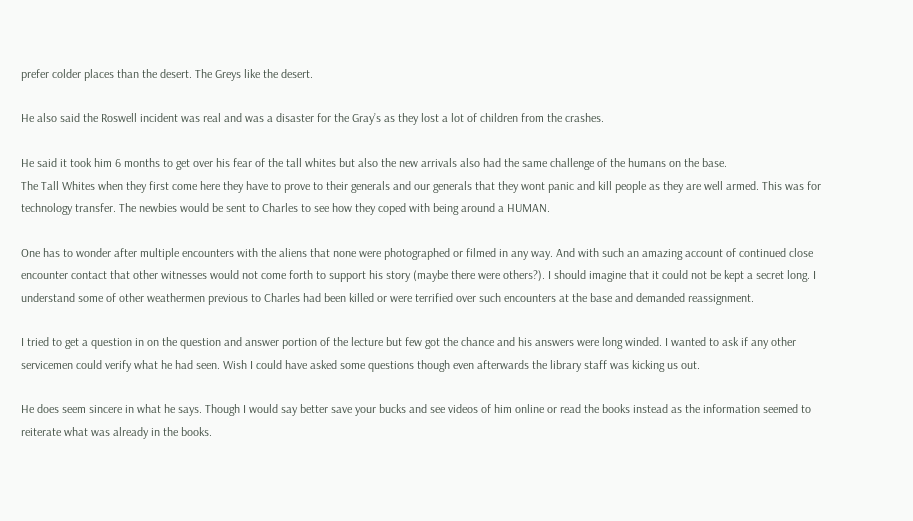prefer colder places than the desert. The Greys like the desert.

He also said the Roswell incident was real and was a disaster for the Gray’s as they lost a lot of children from the crashes.

He said it took him 6 months to get over his fear of the tall whites but also the new arrivals also had the same challenge of the humans on the base.
The Tall Whites when they first come here they have to prove to their generals and our generals that they wont panic and kill people as they are well armed. This was for technology transfer. The newbies would be sent to Charles to see how they coped with being around a HUMAN.

One has to wonder after multiple encounters with the aliens that none were photographed or filmed in any way. And with such an amazing account of continued close encounter contact that other witnesses would not come forth to support his story (maybe there were others?). I should imagine that it could not be kept a secret long. I understand some of other weathermen previous to Charles had been killed or were terrified over such encounters at the base and demanded reassignment.

I tried to get a question in on the question and answer portion of the lecture but few got the chance and his answers were long winded. I wanted to ask if any other servicemen could verify what he had seen. Wish I could have asked some questions though even afterwards the library staff was kicking us out.

He does seem sincere in what he says. Though I would say better save your bucks and see videos of him online or read the books instead as the information seemed to reiterate what was already in the books.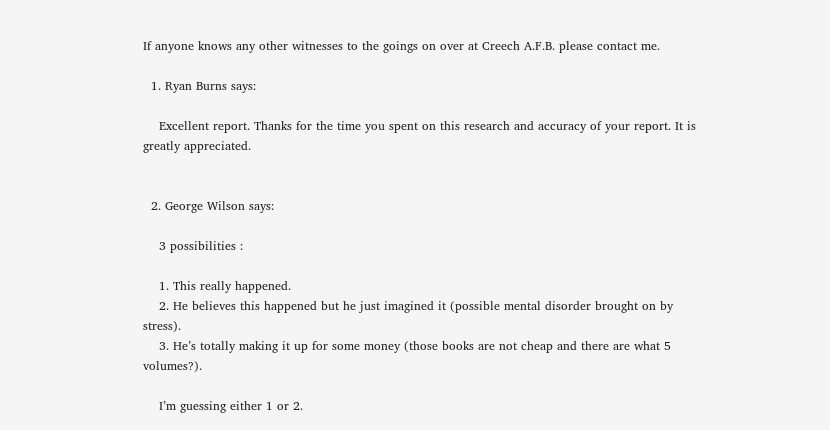If anyone knows any other witnesses to the goings on over at Creech A.F.B. please contact me.

  1. Ryan Burns says:

    Excellent report. Thanks for the time you spent on this research and accuracy of your report. It is greatly appreciated.


  2. George Wilson says:

    3 possibilities :

    1. This really happened.
    2. He believes this happened but he just imagined it (possible mental disorder brought on by stress).
    3. He’s totally making it up for some money (those books are not cheap and there are what 5 volumes?).

    I’m guessing either 1 or 2.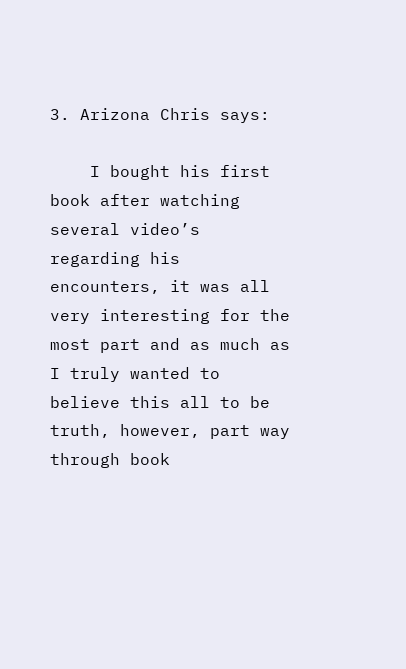3. Arizona Chris says:

    I bought his first book after watching several video’s regarding his encounters, it was all very interesting for the most part and as much as I truly wanted to believe this all to be truth, however, part way through book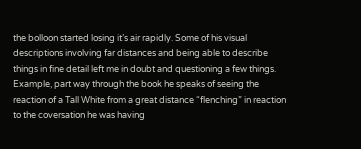the bolloon started losing it’s air rapidly. Some of his visual descriptions involving far distances and being able to describe things in fine detail left me in doubt and questioning a few things. Example, part way through the book he speaks of seeing the reaction of a Tall White from a great distance “flenching” in reaction to the coversation he was having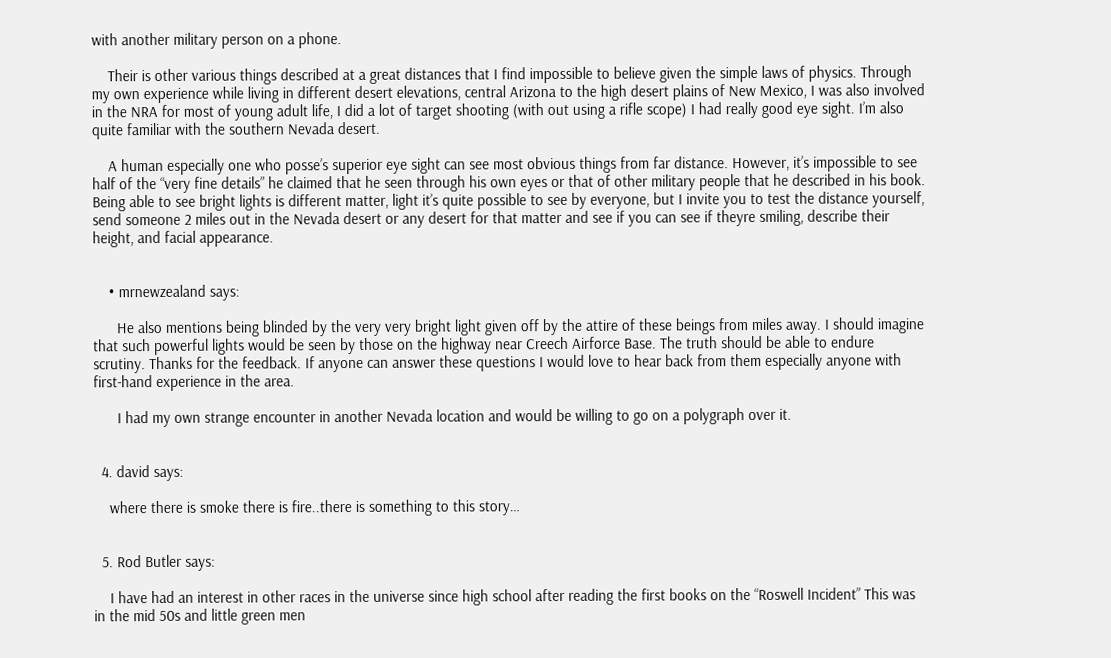with another military person on a phone.

    Their is other various things described at a great distances that I find impossible to believe given the simple laws of physics. Through my own experience while living in different desert elevations, central Arizona to the high desert plains of New Mexico, I was also involved in the NRA for most of young adult life, I did a lot of target shooting (with out using a rifle scope) I had really good eye sight. I’m also quite familiar with the southern Nevada desert.

    A human especially one who posse’s superior eye sight can see most obvious things from far distance. However, it’s impossible to see half of the “very fine details” he claimed that he seen through his own eyes or that of other military people that he described in his book. Being able to see bright lights is different matter, light it’s quite possible to see by everyone, but I invite you to test the distance yourself, send someone 2 miles out in the Nevada desert or any desert for that matter and see if you can see if theyre smiling, describe their height, and facial appearance.


    • mrnewzealand says:

      He also mentions being blinded by the very very bright light given off by the attire of these beings from miles away. I should imagine that such powerful lights would be seen by those on the highway near Creech Airforce Base. The truth should be able to endure scrutiny. Thanks for the feedback. If anyone can answer these questions I would love to hear back from them especially anyone with first-hand experience in the area.

      I had my own strange encounter in another Nevada location and would be willing to go on a polygraph over it.


  4. david says:

    where there is smoke there is fire..there is something to this story…


  5. Rod Butler says:

    I have had an interest in other races in the universe since high school after reading the first books on the “Roswell Incident” This was in the mid 50s and little green men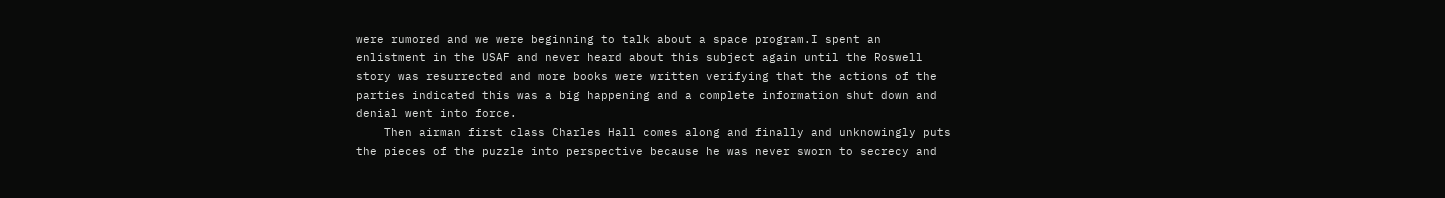were rumored and we were beginning to talk about a space program.I spent an enlistment in the USAF and never heard about this subject again until the Roswell story was resurrected and more books were written verifying that the actions of the parties indicated this was a big happening and a complete information shut down and denial went into force.
    Then airman first class Charles Hall comes along and finally and unknowingly puts the pieces of the puzzle into perspective because he was never sworn to secrecy and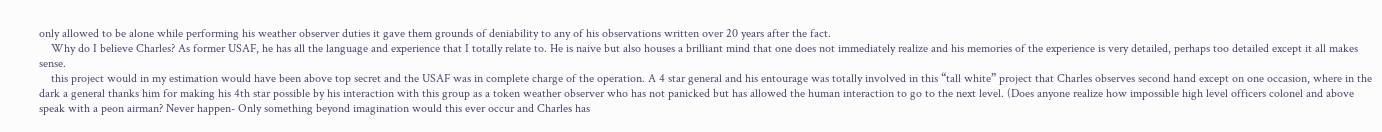only allowed to be alone while performing his weather observer duties it gave them grounds of deniability to any of his observations written over 20 years after the fact.
    Why do I believe Charles? As former USAF, he has all the language and experience that I totally relate to. He is naive but also houses a brilliant mind that one does not immediately realize and his memories of the experience is very detailed, perhaps too detailed except it all makes sense.
    this project would in my estimation would have been above top secret and the USAF was in complete charge of the operation. A 4 star general and his entourage was totally involved in this “tall white” project that Charles observes second hand except on one occasion, where in the dark a general thanks him for making his 4th star possible by his interaction with this group as a token weather observer who has not panicked but has allowed the human interaction to go to the next level. (Does anyone realize how impossible high level officers colonel and above speak with a peon airman? Never happen- Only something beyond imagination would this ever occur and Charles has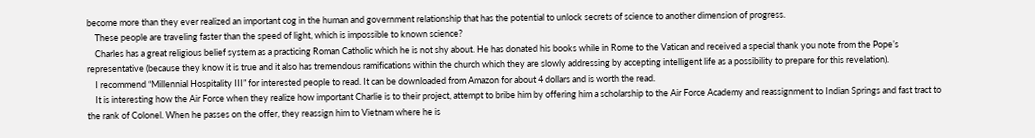become more than they ever realized an important cog in the human and government relationship that has the potential to unlock secrets of science to another dimension of progress.
    These people are traveling faster than the speed of light, which is impossible to known science?
    Charles has a great religious belief system as a practicing Roman Catholic which he is not shy about. He has donated his books while in Rome to the Vatican and received a special thank you note from the Pope’s representative (because they know it is true and it also has tremendous ramifications within the church which they are slowly addressing by accepting intelligent life as a possibility to prepare for this revelation).
    I recommend “Millennial Hospitality III” for interested people to read. It can be downloaded from Amazon for about 4 dollars and is worth the read.
    It is interesting how the Air Force when they realize how important Charlie is to their project, attempt to bribe him by offering him a scholarship to the Air Force Academy and reassignment to Indian Springs and fast tract to the rank of Colonel. When he passes on the offer, they reassign him to Vietnam where he is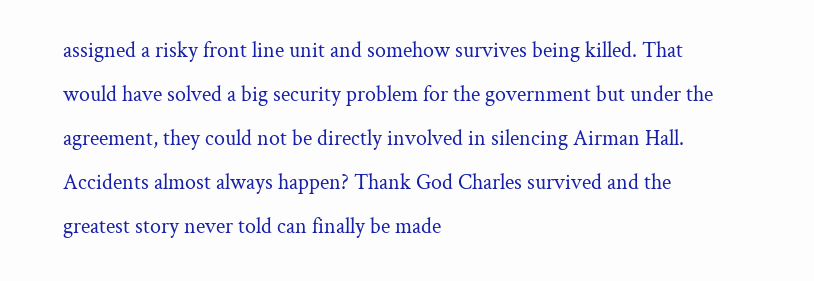assigned a risky front line unit and somehow survives being killed. That would have solved a big security problem for the government but under the agreement, they could not be directly involved in silencing Airman Hall. Accidents almost always happen? Thank God Charles survived and the greatest story never told can finally be made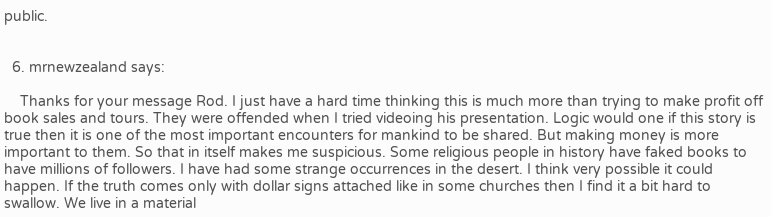public.


  6. mrnewzealand says:

    Thanks for your message Rod. I just have a hard time thinking this is much more than trying to make profit off book sales and tours. They were offended when I tried videoing his presentation. Logic would one if this story is true then it is one of the most important encounters for mankind to be shared. But making money is more important to them. So that in itself makes me suspicious. Some religious people in history have faked books to have millions of followers. I have had some strange occurrences in the desert. I think very possible it could happen. If the truth comes only with dollar signs attached like in some churches then I find it a bit hard to swallow. We live in a material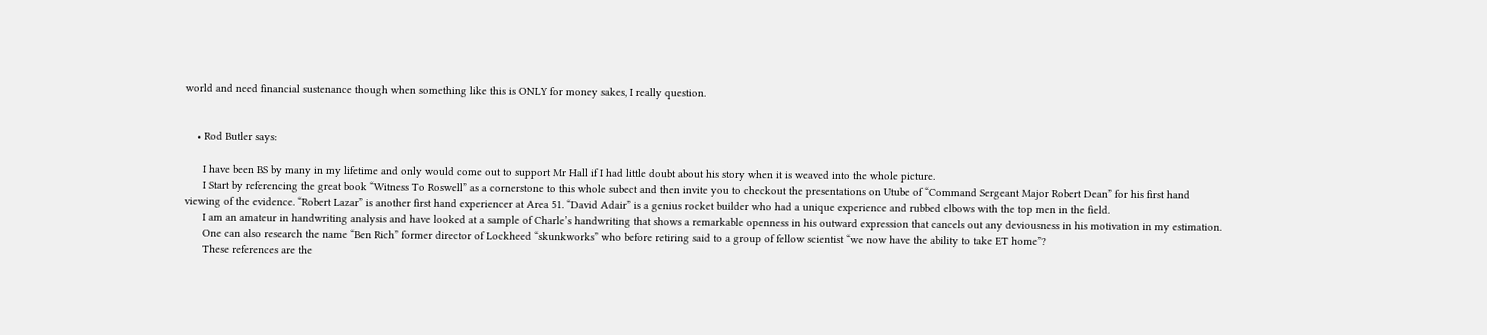world and need financial sustenance though when something like this is ONLY for money sakes, I really question.


    • Rod Butler says:

      I have been BS by many in my lifetime and only would come out to support Mr Hall if I had little doubt about his story when it is weaved into the whole picture.
      I Start by referencing the great book “Witness To Roswell” as a cornerstone to this whole subect and then invite you to checkout the presentations on Utube of “Command Sergeant Major Robert Dean” for his first hand viewing of the evidence. “Robert Lazar” is another first hand experiencer at Area 51. “David Adair” is a genius rocket builder who had a unique experience and rubbed elbows with the top men in the field.
      I am an amateur in handwriting analysis and have looked at a sample of Charle’s handwriting that shows a remarkable openness in his outward expression that cancels out any deviousness in his motivation in my estimation.
      One can also research the name “Ben Rich” former director of Lockheed “skunkworks” who before retiring said to a group of fellow scientist “we now have the ability to take ET home”?
      These references are the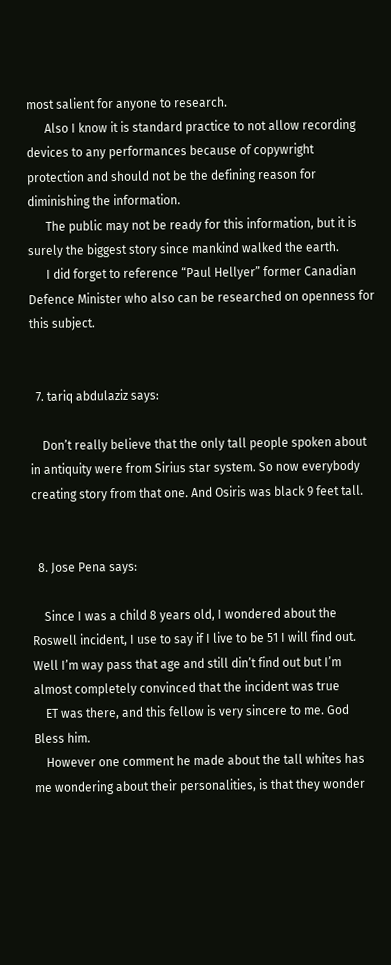most salient for anyone to research.
      Also I know it is standard practice to not allow recording devices to any performances because of copywright protection and should not be the defining reason for diminishing the information.
      The public may not be ready for this information, but it is surely the biggest story since mankind walked the earth.
      I did forget to reference “Paul Hellyer” former Canadian Defence Minister who also can be researched on openness for this subject.


  7. tariq abdulaziz says:

    Don’t really believe that the only tall people spoken about in antiquity were from Sirius star system. So now everybody creating story from that one. And Osiris was black 9 feet tall.


  8. Jose Pena says:

    Since I was a child 8 years old, I wondered about the Roswell incident, I use to say if I live to be 51 I will find out. Well I’m way pass that age and still din’t find out but I’m almost completely convinced that the incident was true
    ET was there, and this fellow is very sincere to me. God Bless him.
    However one comment he made about the tall whites has me wondering about their personalities, is that they wonder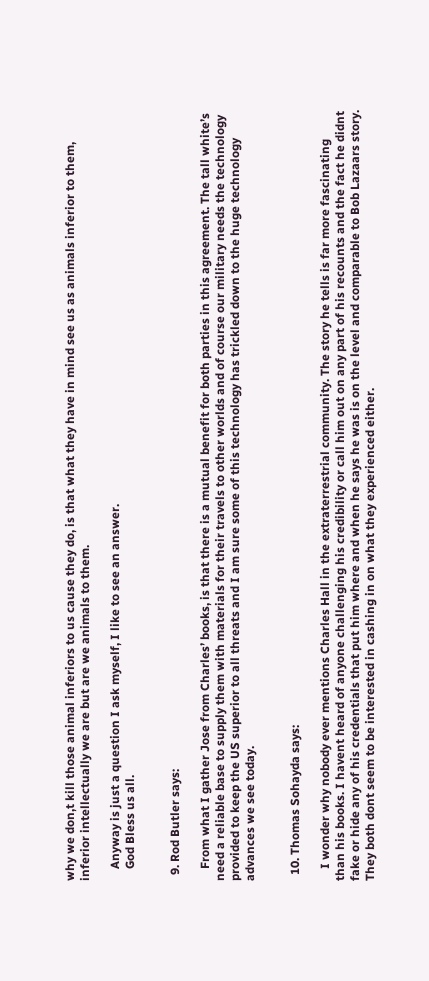why we don,t kill those animal inferiors to us cause they do, is that what they have in mind see us as animals inferior to them, inferior intellectually we are but are we animals to them.

    Anyway is just a question I ask myself, I like to see an answer.
    God Bless us all.


  9. Rod Butler says:

    From what I gather Jose from Charles’ books, is that there is a mutual benefit for both parties in this agreement. The tall white’s need a reliable base to supply them with materials for their travels to other worlds and of course our military needs the technology provided to keep the US superior to all threats and I am sure some of this technology has trickled down to the huge technology advances we see today.


  10. Thomas Sohayda says:

    I wonder why nobody ever mentions Charles Hall in the extraterrestrial community. The story he tells is far more fascinating than his books. I havent heard of anyone challenging his credibility or call him out on any part of his recounts and the fact he didnt fake or hide any of his credentials that put him where and when he says he was is on the level and comparable to Bob Lazaars story. They both dont seem to be interested in cashing in on what they experienced either.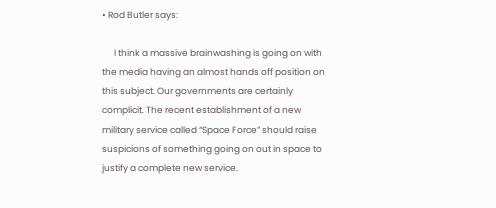• Rod Butler says:

      I think a massive brainwashing is going on with the media having an almost hands off position on this subject. Our governments are certainly complicit. The recent establishment of a new military service called “Space Force” should raise suspicions of something going on out in space to justify a complete new service.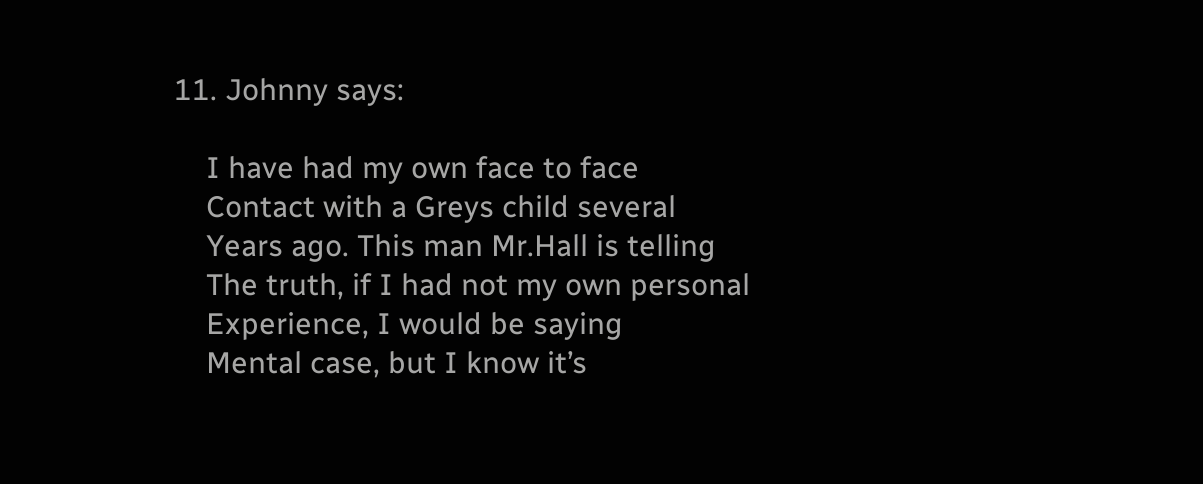11. Johnny says:

    I have had my own face to face
    Contact with a Greys child several
    Years ago. This man Mr.Hall is telling
    The truth, if I had not my own personal
    Experience, I would be saying
    Mental case, but I know it’s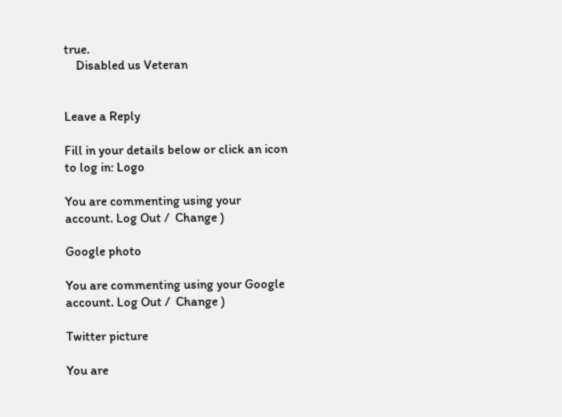true.
    Disabled us Veteran


Leave a Reply

Fill in your details below or click an icon to log in: Logo

You are commenting using your account. Log Out /  Change )

Google photo

You are commenting using your Google account. Log Out /  Change )

Twitter picture

You are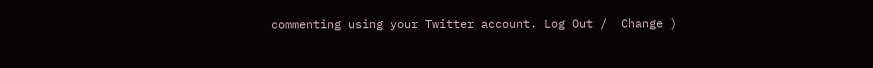commenting using your Twitter account. Log Out /  Change )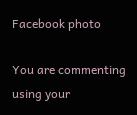Facebook photo

You are commenting using your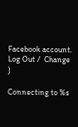Facebook account. Log Out /  Change )

Connecting to %s